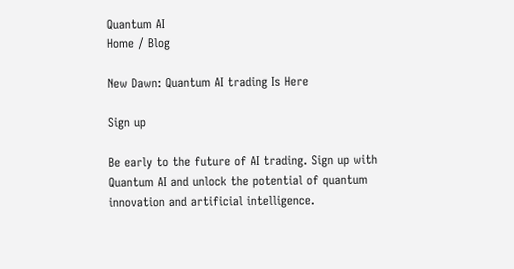Quantum AI
Home / Blog

New Dawn: Quantum AI trading Is Here

Sign up

Be early to the future of AI trading. Sign up with Quantum AI and unlock the potential of quantum innovation and artificial intelligence.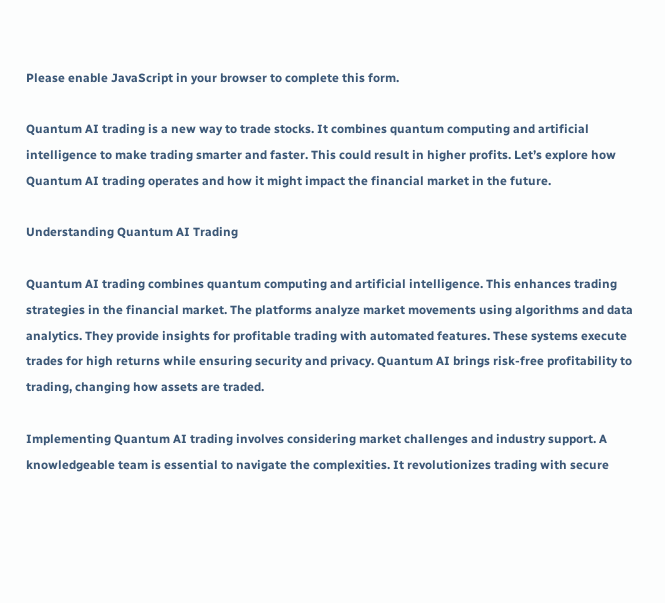Please enable JavaScript in your browser to complete this form.

Quantum AI trading is a new way to trade stocks. It combines quantum computing and artificial intelligence to make trading smarter and faster. This could result in higher profits. Let’s explore how Quantum AI trading operates and how it might impact the financial market in the future.

Understanding Quantum AI Trading

Quantum AI trading combines quantum computing and artificial intelligence. This enhances trading strategies in the financial market. The platforms analyze market movements using algorithms and data analytics. They provide insights for profitable trading with automated features. These systems execute trades for high returns while ensuring security and privacy. Quantum AI brings risk-free profitability to trading, changing how assets are traded.

Implementing Quantum AI trading involves considering market challenges and industry support. A knowledgeable team is essential to navigate the complexities. It revolutionizes trading with secure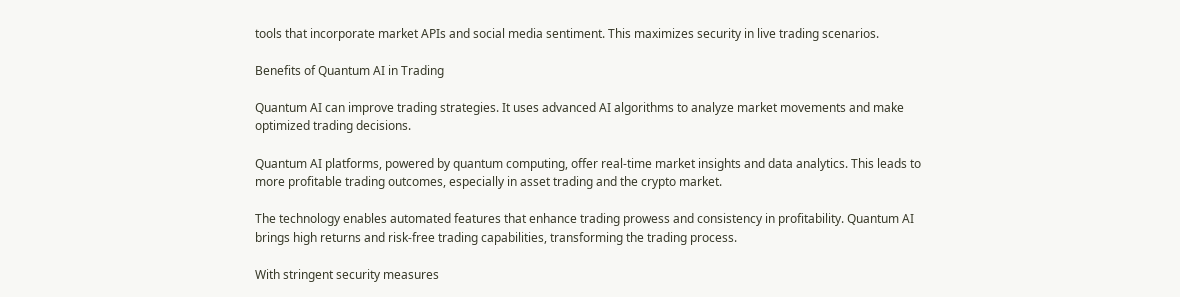tools that incorporate market APIs and social media sentiment. This maximizes security in live trading scenarios.

Benefits of Quantum AI in Trading

Quantum AI can improve trading strategies. It uses advanced AI algorithms to analyze market movements and make optimized trading decisions.

Quantum AI platforms, powered by quantum computing, offer real-time market insights and data analytics. This leads to more profitable trading outcomes, especially in asset trading and the crypto market.

The technology enables automated features that enhance trading prowess and consistency in profitability. Quantum AI brings high returns and risk-free trading capabilities, transforming the trading process.

With stringent security measures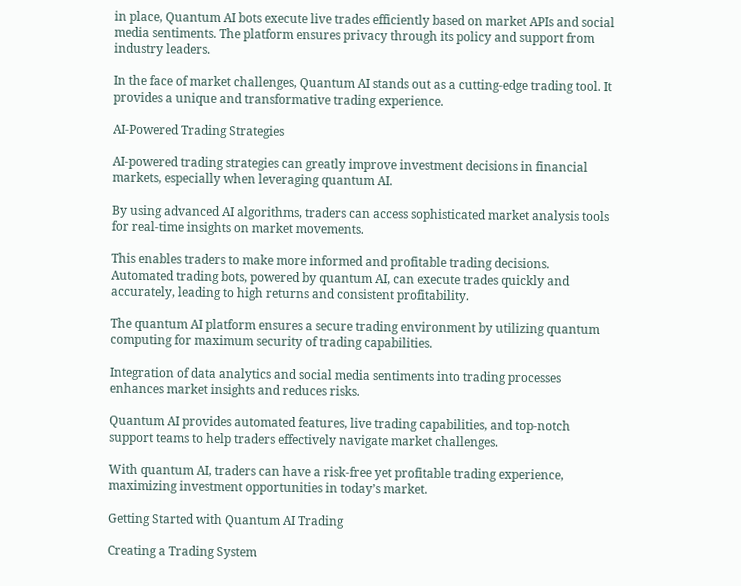in place, Quantum AI bots execute live trades efficiently based on market APIs and social media sentiments. The platform ensures privacy through its policy and support from industry leaders.

In the face of market challenges, Quantum AI stands out as a cutting-edge trading tool. It provides a unique and transformative trading experience.

AI-Powered Trading Strategies

AI-powered trading strategies can greatly improve investment decisions in financial markets, especially when leveraging quantum AI.

By using advanced AI algorithms, traders can access sophisticated market analysis tools for real-time insights on market movements.

This enables traders to make more informed and profitable trading decisions. Automated trading bots, powered by quantum AI, can execute trades quickly and accurately, leading to high returns and consistent profitability.

The quantum AI platform ensures a secure trading environment by utilizing quantum computing for maximum security of trading capabilities.

Integration of data analytics and social media sentiments into trading processes enhances market insights and reduces risks.

Quantum AI provides automated features, live trading capabilities, and top-notch support teams to help traders effectively navigate market challenges.

With quantum AI, traders can have a risk-free yet profitable trading experience, maximizing investment opportunities in today’s market.

Getting Started with Quantum AI Trading

Creating a Trading System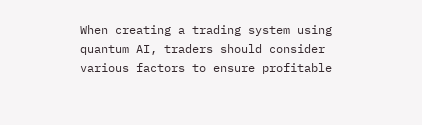When creating a trading system using quantum AI, traders should consider various factors to ensure profitable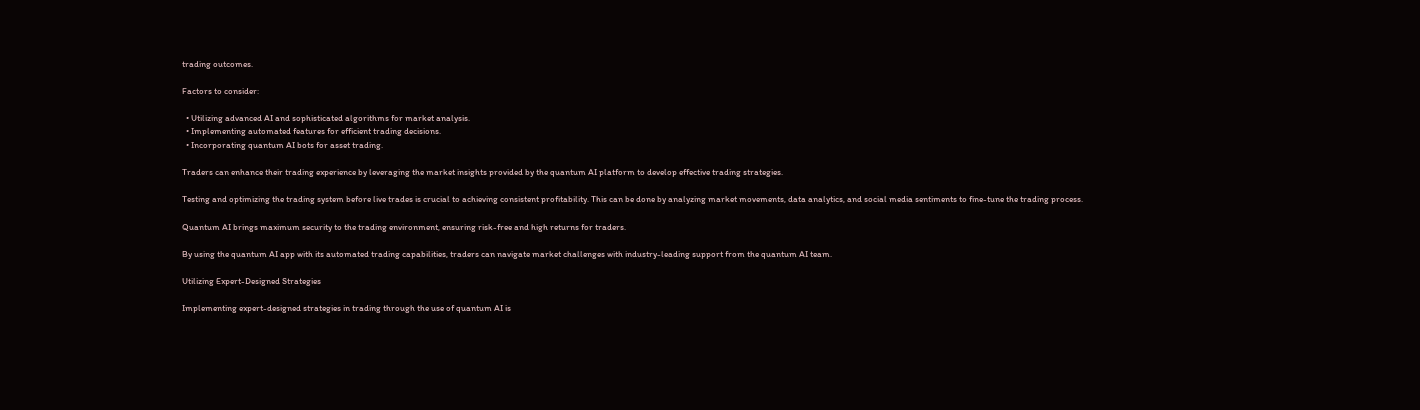trading outcomes.

Factors to consider:

  • Utilizing advanced AI and sophisticated algorithms for market analysis.
  • Implementing automated features for efficient trading decisions.
  • Incorporating quantum AI bots for asset trading.

Traders can enhance their trading experience by leveraging the market insights provided by the quantum AI platform to develop effective trading strategies.

Testing and optimizing the trading system before live trades is crucial to achieving consistent profitability. This can be done by analyzing market movements, data analytics, and social media sentiments to fine-tune the trading process.

Quantum AI brings maximum security to the trading environment, ensuring risk-free and high returns for traders.

By using the quantum AI app with its automated trading capabilities, traders can navigate market challenges with industry-leading support from the quantum AI team.

Utilizing Expert-Designed Strategies

Implementing expert-designed strategies in trading through the use of quantum AI is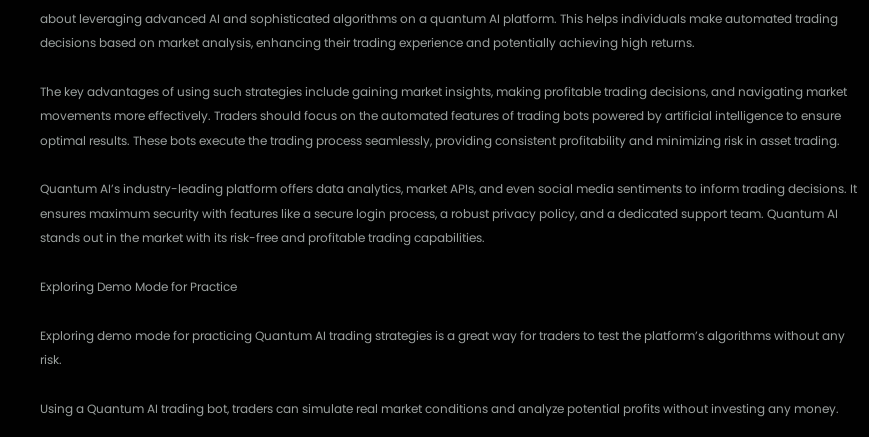about leveraging advanced AI and sophisticated algorithms on a quantum AI platform. This helps individuals make automated trading decisions based on market analysis, enhancing their trading experience and potentially achieving high returns.

The key advantages of using such strategies include gaining market insights, making profitable trading decisions, and navigating market movements more effectively. Traders should focus on the automated features of trading bots powered by artificial intelligence to ensure optimal results. These bots execute the trading process seamlessly, providing consistent profitability and minimizing risk in asset trading.

Quantum AI’s industry-leading platform offers data analytics, market APIs, and even social media sentiments to inform trading decisions. It ensures maximum security with features like a secure login process, a robust privacy policy, and a dedicated support team. Quantum AI stands out in the market with its risk-free and profitable trading capabilities.

Exploring Demo Mode for Practice

Exploring demo mode for practicing Quantum AI trading strategies is a great way for traders to test the platform’s algorithms without any risk.

Using a Quantum AI trading bot, traders can simulate real market conditions and analyze potential profits without investing any money.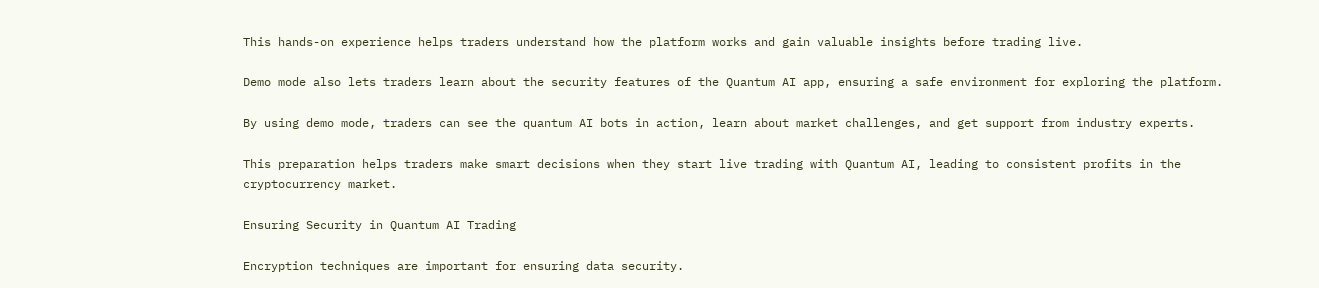This hands-on experience helps traders understand how the platform works and gain valuable insights before trading live.

Demo mode also lets traders learn about the security features of the Quantum AI app, ensuring a safe environment for exploring the platform.

By using demo mode, traders can see the quantum AI bots in action, learn about market challenges, and get support from industry experts.

This preparation helps traders make smart decisions when they start live trading with Quantum AI, leading to consistent profits in the cryptocurrency market.

Ensuring Security in Quantum AI Trading

Encryption techniques are important for ensuring data security.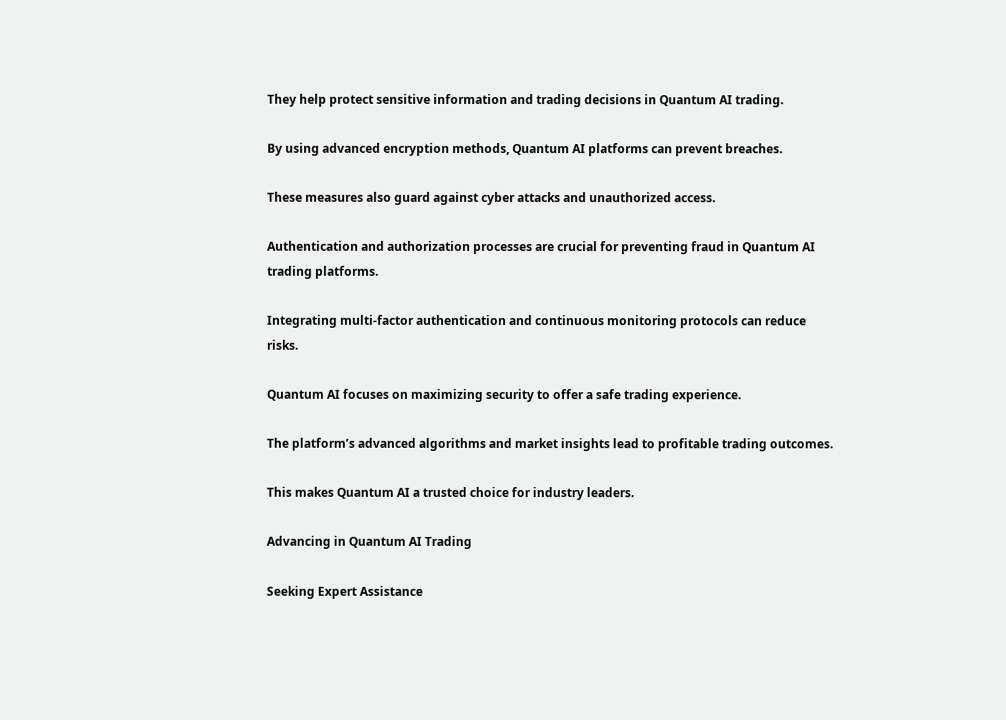They help protect sensitive information and trading decisions in Quantum AI trading.

By using advanced encryption methods, Quantum AI platforms can prevent breaches.

These measures also guard against cyber attacks and unauthorized access.

Authentication and authorization processes are crucial for preventing fraud in Quantum AI trading platforms.

Integrating multi-factor authentication and continuous monitoring protocols can reduce risks.

Quantum AI focuses on maximizing security to offer a safe trading experience.

The platform’s advanced algorithms and market insights lead to profitable trading outcomes.

This makes Quantum AI a trusted choice for industry leaders.

Advancing in Quantum AI Trading

Seeking Expert Assistance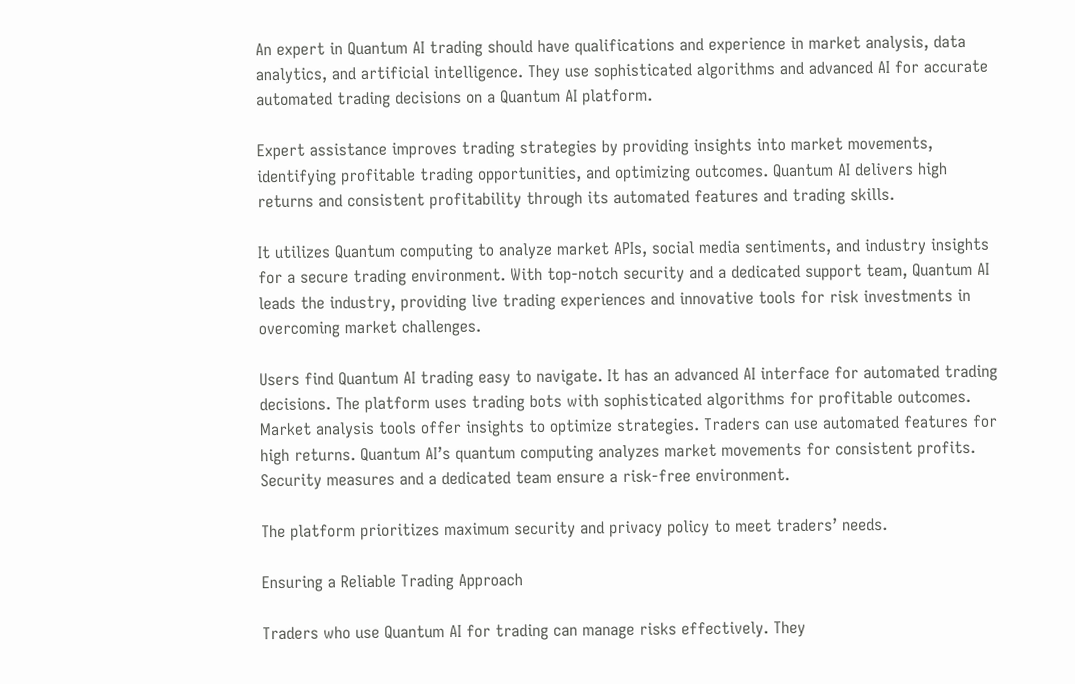An expert in Quantum AI trading should have qualifications and experience in market analysis, data analytics, and artificial intelligence. They use sophisticated algorithms and advanced AI for accurate automated trading decisions on a Quantum AI platform.

Expert assistance improves trading strategies by providing insights into market movements, identifying profitable trading opportunities, and optimizing outcomes. Quantum AI delivers high returns and consistent profitability through its automated features and trading skills.

It utilizes Quantum computing to analyze market APIs, social media sentiments, and industry insights for a secure trading environment. With top-notch security and a dedicated support team, Quantum AI leads the industry, providing live trading experiences and innovative tools for risk investments in overcoming market challenges.

Users find Quantum AI trading easy to navigate. It has an advanced AI interface for automated trading decisions. The platform uses trading bots with sophisticated algorithms for profitable outcomes. Market analysis tools offer insights to optimize strategies. Traders can use automated features for high returns. Quantum AI’s quantum computing analyzes market movements for consistent profits. Security measures and a dedicated team ensure a risk-free environment.

The platform prioritizes maximum security and privacy policy to meet traders’ needs.

Ensuring a Reliable Trading Approach

Traders who use Quantum AI for trading can manage risks effectively. They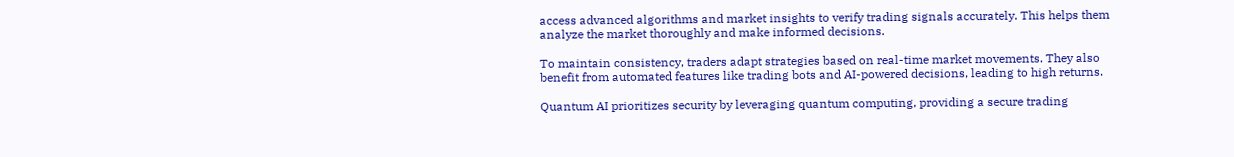access advanced algorithms and market insights to verify trading signals accurately. This helps them analyze the market thoroughly and make informed decisions.

To maintain consistency, traders adapt strategies based on real-time market movements. They also benefit from automated features like trading bots and AI-powered decisions, leading to high returns.

Quantum AI prioritizes security by leveraging quantum computing, providing a secure trading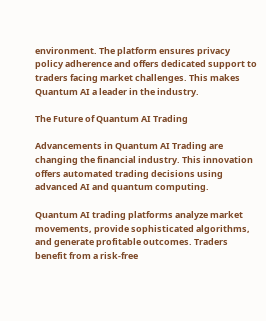environment. The platform ensures privacy policy adherence and offers dedicated support to traders facing market challenges. This makes Quantum AI a leader in the industry.

The Future of Quantum AI Trading

Advancements in Quantum AI Trading are changing the financial industry. This innovation offers automated trading decisions using advanced AI and quantum computing.

Quantum AI trading platforms analyze market movements, provide sophisticated algorithms, and generate profitable outcomes. Traders benefit from a risk-free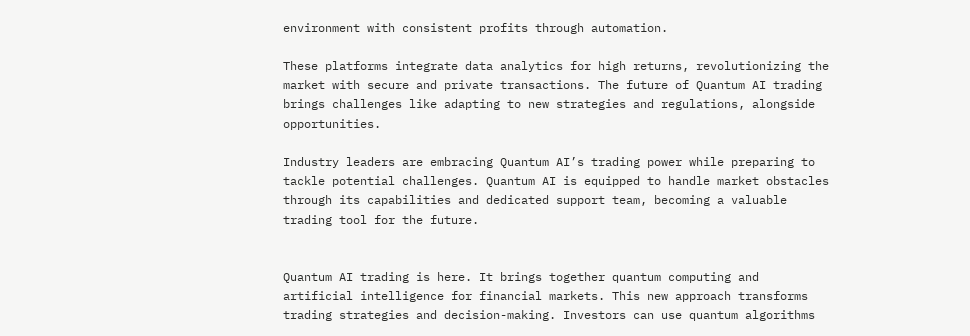environment with consistent profits through automation.

These platforms integrate data analytics for high returns, revolutionizing the market with secure and private transactions. The future of Quantum AI trading brings challenges like adapting to new strategies and regulations, alongside opportunities.

Industry leaders are embracing Quantum AI’s trading power while preparing to tackle potential challenges. Quantum AI is equipped to handle market obstacles through its capabilities and dedicated support team, becoming a valuable trading tool for the future.


Quantum AI trading is here. It brings together quantum computing and artificial intelligence for financial markets. This new approach transforms trading strategies and decision-making. Investors can use quantum algorithms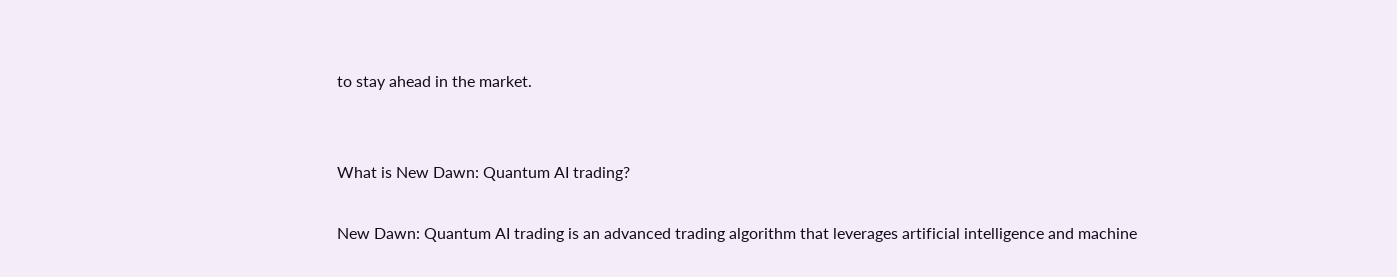to stay ahead in the market.


What is New Dawn: Quantum AI trading?

New Dawn: Quantum AI trading is an advanced trading algorithm that leverages artificial intelligence and machine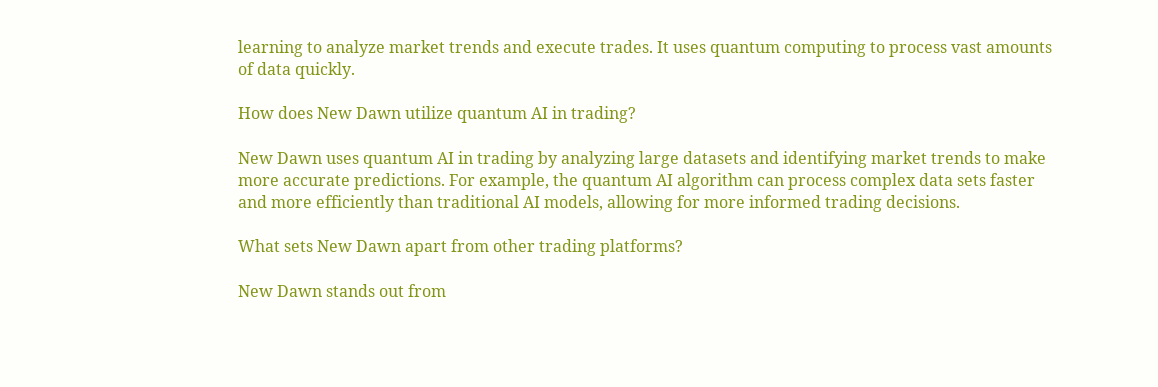learning to analyze market trends and execute trades. It uses quantum computing to process vast amounts of data quickly.

How does New Dawn utilize quantum AI in trading?

New Dawn uses quantum AI in trading by analyzing large datasets and identifying market trends to make more accurate predictions. For example, the quantum AI algorithm can process complex data sets faster and more efficiently than traditional AI models, allowing for more informed trading decisions.

What sets New Dawn apart from other trading platforms?

New Dawn stands out from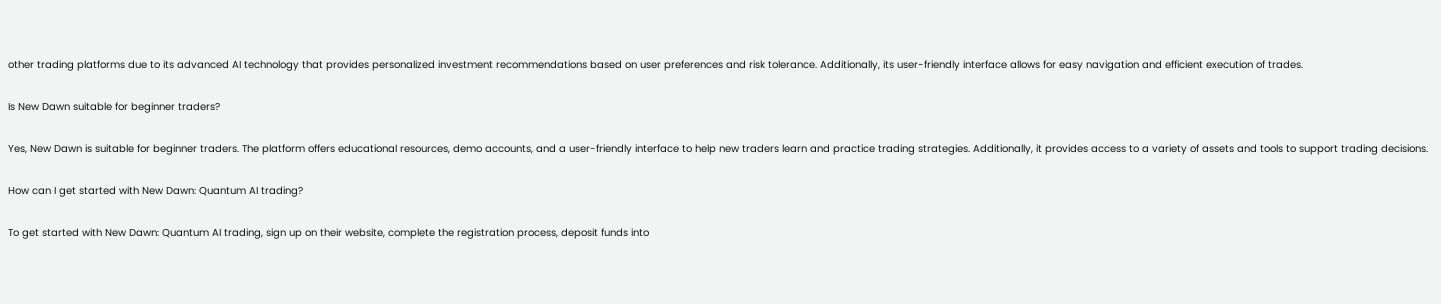other trading platforms due to its advanced AI technology that provides personalized investment recommendations based on user preferences and risk tolerance. Additionally, its user-friendly interface allows for easy navigation and efficient execution of trades.

Is New Dawn suitable for beginner traders?

Yes, New Dawn is suitable for beginner traders. The platform offers educational resources, demo accounts, and a user-friendly interface to help new traders learn and practice trading strategies. Additionally, it provides access to a variety of assets and tools to support trading decisions.

How can I get started with New Dawn: Quantum AI trading?

To get started with New Dawn: Quantum AI trading, sign up on their website, complete the registration process, deposit funds into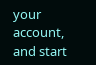your account, and start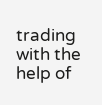trading with the help of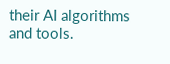their AI algorithms and tools.